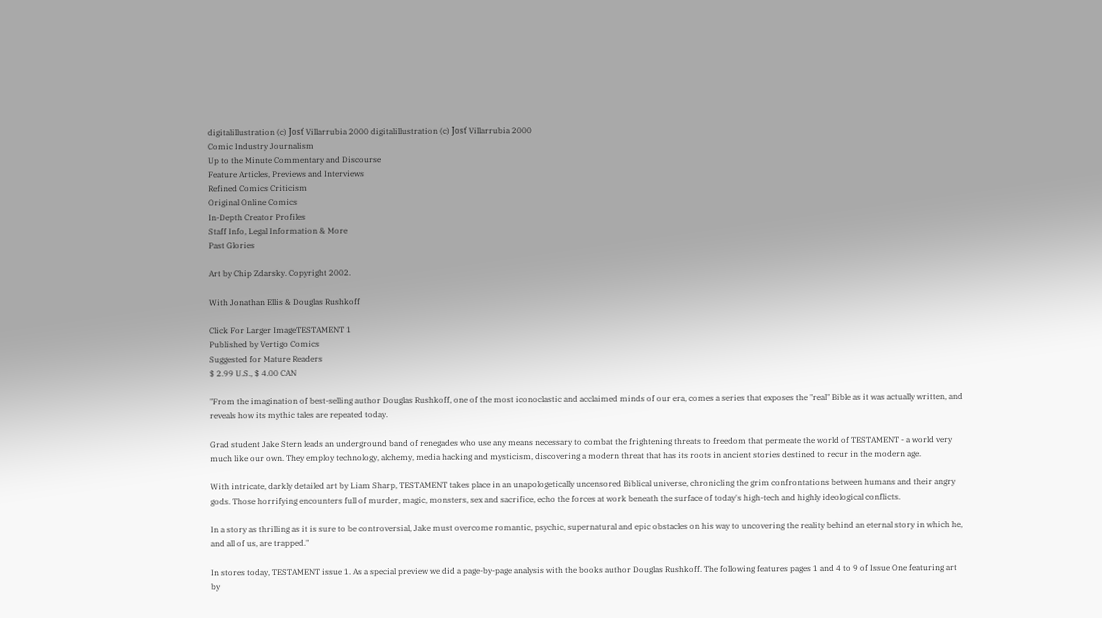digitalillustration (c) Josť Villarrubia 2000 digitalillustration (c) Josť Villarrubia 2000
Comic Industry Journalism
Up to the Minute Commentary and Discourse
Feature Articles, Previews and Interviews
Refined Comics Criticism
Original Online Comics
In-Depth Creator Profiles
Staff Info, Legal Information & More
Past Glories

Art by Chip Zdarsky. Copyright 2002.

With Jonathan Ellis & Douglas Rushkoff

Click For Larger ImageTESTAMENT 1
Published by Vertigo Comics
Suggested for Mature Readers
$ 2.99 U.S., $ 4.00 CAN

"From the imagination of best-selling author Douglas Rushkoff, one of the most iconoclastic and acclaimed minds of our era, comes a series that exposes the "real" Bible as it was actually written, and reveals how its mythic tales are repeated today.

Grad student Jake Stern leads an underground band of renegades who use any means necessary to combat the frightening threats to freedom that permeate the world of TESTAMENT - a world very much like our own. They employ technology, alchemy, media hacking and mysticism, discovering a modern threat that has its roots in ancient stories destined to recur in the modern age.

With intricate, darkly detailed art by Liam Sharp, TESTAMENT takes place in an unapologetically uncensored Biblical universe, chronicling the grim confrontations between humans and their angry gods. Those horrifying encounters full of murder, magic, monsters, sex and sacrifice, echo the forces at work beneath the surface of today's high-tech and highly ideological conflicts.

In a story as thrilling as it is sure to be controversial, Jake must overcome romantic, psychic, supernatural and epic obstacles on his way to uncovering the reality behind an eternal story in which he, and all of us, are trapped."

In stores today, TESTAMENT issue 1. As a special preview we did a page-by-page analysis with the books author Douglas Rushkoff. The following features pages 1 and 4 to 9 of Issue One featuring art by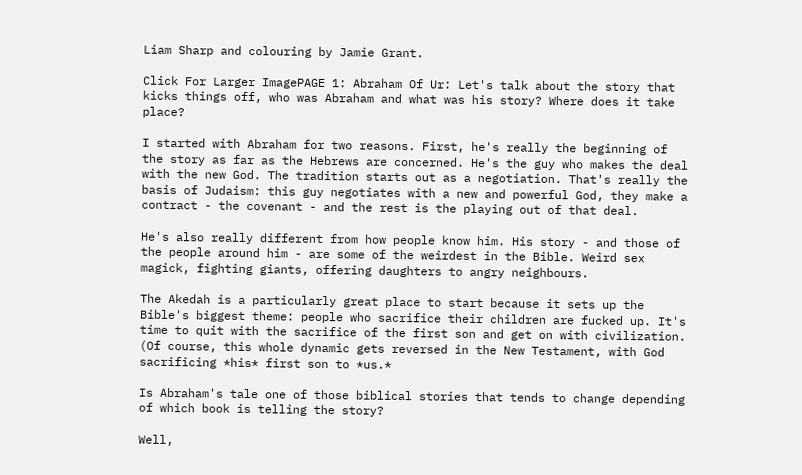Liam Sharp and colouring by Jamie Grant.

Click For Larger ImagePAGE 1: Abraham Of Ur: Let's talk about the story that kicks things off, who was Abraham and what was his story? Where does it take place?

I started with Abraham for two reasons. First, he's really the beginning of the story as far as the Hebrews are concerned. He's the guy who makes the deal with the new God. The tradition starts out as a negotiation. That's really the basis of Judaism: this guy negotiates with a new and powerful God, they make a contract - the covenant - and the rest is the playing out of that deal.

He's also really different from how people know him. His story - and those of the people around him - are some of the weirdest in the Bible. Weird sex magick, fighting giants, offering daughters to angry neighbours.

The Akedah is a particularly great place to start because it sets up the Bible's biggest theme: people who sacrifice their children are fucked up. It's time to quit with the sacrifice of the first son and get on with civilization. (Of course, this whole dynamic gets reversed in the New Testament, with God sacrificing *his* first son to *us.*

Is Abraham's tale one of those biblical stories that tends to change depending of which book is telling the story?

Well,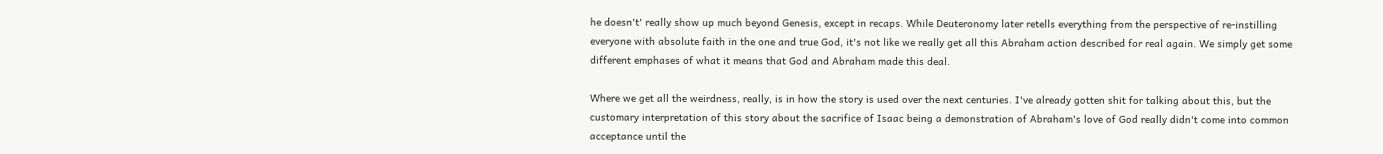he doesn't' really show up much beyond Genesis, except in recaps. While Deuteronomy later retells everything from the perspective of re-instilling everyone with absolute faith in the one and true God, it's not like we really get all this Abraham action described for real again. We simply get some different emphases of what it means that God and Abraham made this deal.

Where we get all the weirdness, really, is in how the story is used over the next centuries. I've already gotten shit for talking about this, but the customary interpretation of this story about the sacrifice of Isaac being a demonstration of Abraham's love of God really didn't come into common acceptance until the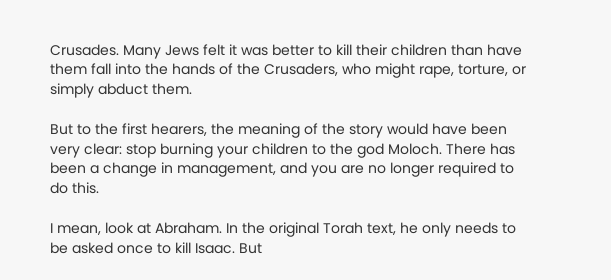Crusades. Many Jews felt it was better to kill their children than have them fall into the hands of the Crusaders, who might rape, torture, or simply abduct them.

But to the first hearers, the meaning of the story would have been very clear: stop burning your children to the god Moloch. There has been a change in management, and you are no longer required to do this.

I mean, look at Abraham. In the original Torah text, he only needs to be asked once to kill Isaac. But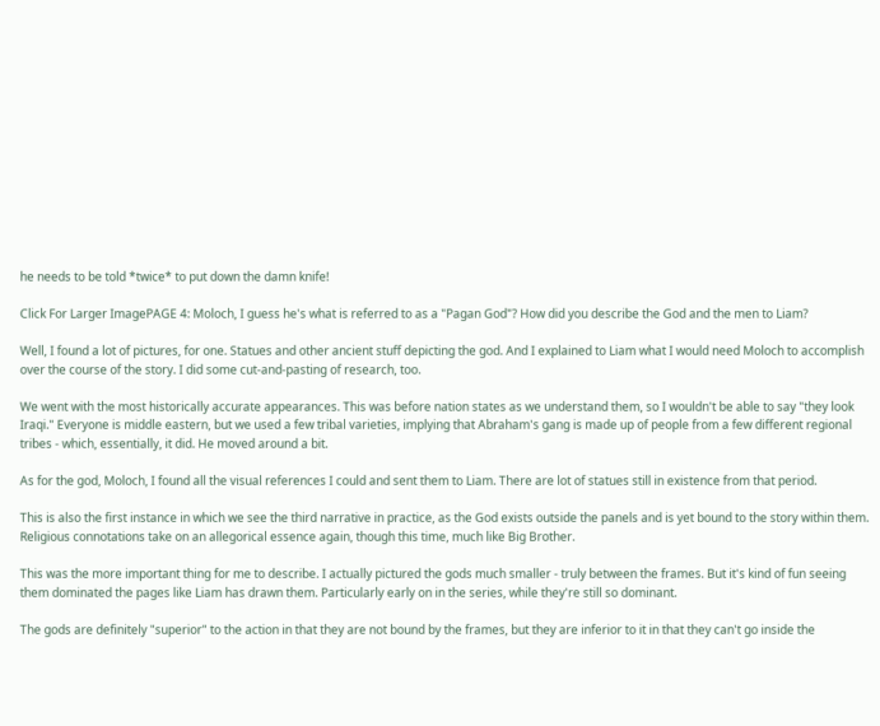he needs to be told *twice* to put down the damn knife!

Click For Larger ImagePAGE 4: Moloch, I guess he's what is referred to as a "Pagan God"? How did you describe the God and the men to Liam?

Well, I found a lot of pictures, for one. Statues and other ancient stuff depicting the god. And I explained to Liam what I would need Moloch to accomplish over the course of the story. I did some cut-and-pasting of research, too.

We went with the most historically accurate appearances. This was before nation states as we understand them, so I wouldn't be able to say "they look Iraqi." Everyone is middle eastern, but we used a few tribal varieties, implying that Abraham's gang is made up of people from a few different regional tribes - which, essentially, it did. He moved around a bit.

As for the god, Moloch, I found all the visual references I could and sent them to Liam. There are lot of statues still in existence from that period.

This is also the first instance in which we see the third narrative in practice, as the God exists outside the panels and is yet bound to the story within them. Religious connotations take on an allegorical essence again, though this time, much like Big Brother.

This was the more important thing for me to describe. I actually pictured the gods much smaller - truly between the frames. But it's kind of fun seeing them dominated the pages like Liam has drawn them. Particularly early on in the series, while they're still so dominant.

The gods are definitely "superior" to the action in that they are not bound by the frames, but they are inferior to it in that they can't go inside the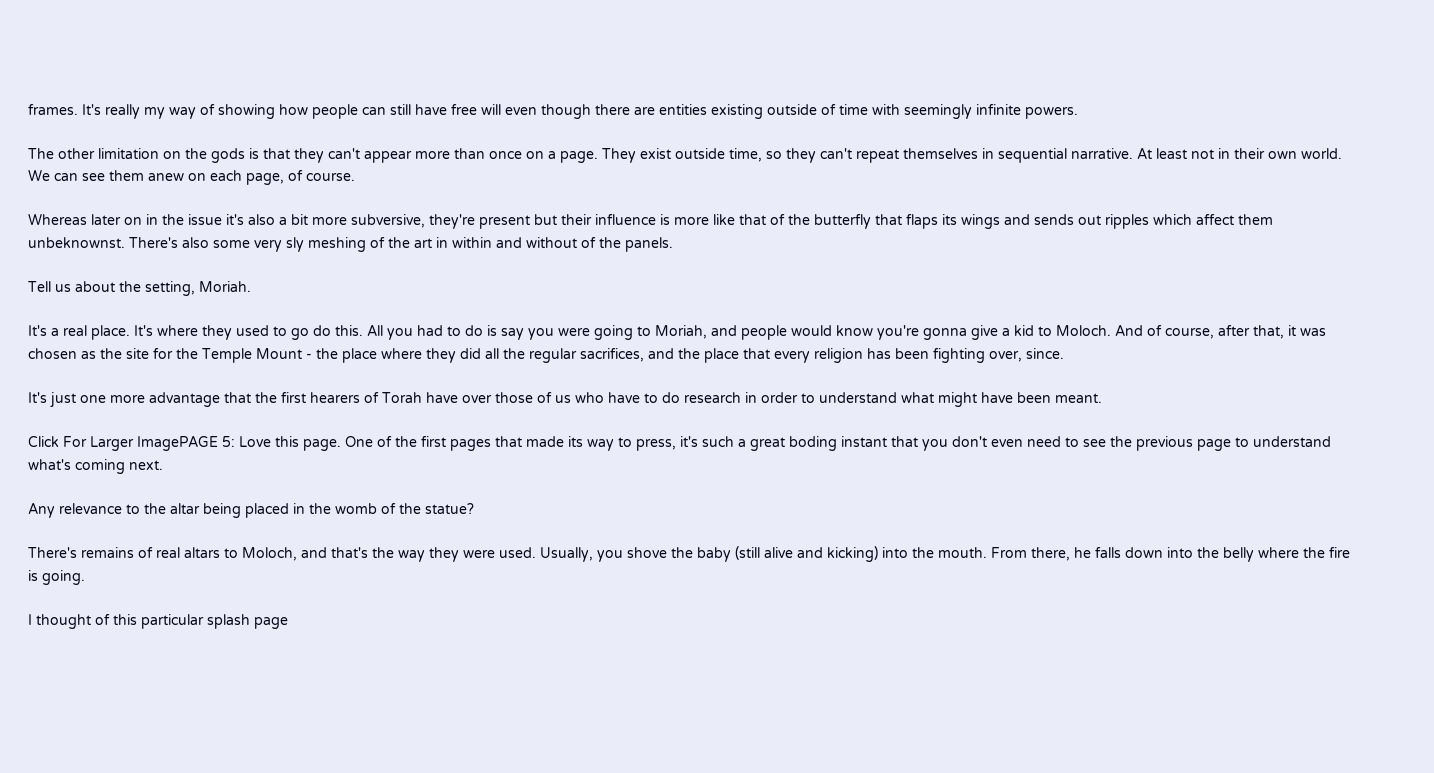frames. It's really my way of showing how people can still have free will even though there are entities existing outside of time with seemingly infinite powers.

The other limitation on the gods is that they can't appear more than once on a page. They exist outside time, so they can't repeat themselves in sequential narrative. At least not in their own world. We can see them anew on each page, of course.

Whereas later on in the issue it's also a bit more subversive, they're present but their influence is more like that of the butterfly that flaps its wings and sends out ripples which affect them unbeknownst. There's also some very sly meshing of the art in within and without of the panels.

Tell us about the setting, Moriah.

It's a real place. It's where they used to go do this. All you had to do is say you were going to Moriah, and people would know you're gonna give a kid to Moloch. And of course, after that, it was chosen as the site for the Temple Mount - the place where they did all the regular sacrifices, and the place that every religion has been fighting over, since.

It's just one more advantage that the first hearers of Torah have over those of us who have to do research in order to understand what might have been meant.

Click For Larger ImagePAGE 5: Love this page. One of the first pages that made its way to press, it's such a great boding instant that you don't even need to see the previous page to understand what's coming next.

Any relevance to the altar being placed in the womb of the statue?

There's remains of real altars to Moloch, and that's the way they were used. Usually, you shove the baby (still alive and kicking) into the mouth. From there, he falls down into the belly where the fire is going.

I thought of this particular splash page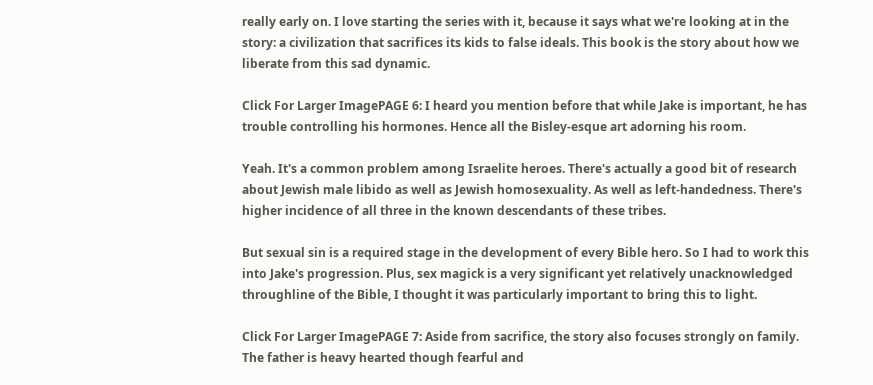really early on. I love starting the series with it, because it says what we're looking at in the story: a civilization that sacrifices its kids to false ideals. This book is the story about how we liberate from this sad dynamic.

Click For Larger ImagePAGE 6: I heard you mention before that while Jake is important, he has trouble controlling his hormones. Hence all the Bisley-esque art adorning his room.

Yeah. It's a common problem among Israelite heroes. There's actually a good bit of research about Jewish male libido as well as Jewish homosexuality. As well as left-handedness. There's higher incidence of all three in the known descendants of these tribes.

But sexual sin is a required stage in the development of every Bible hero. So I had to work this into Jake's progression. Plus, sex magick is a very significant yet relatively unacknowledged throughline of the Bible, I thought it was particularly important to bring this to light.

Click For Larger ImagePAGE 7: Aside from sacrifice, the story also focuses strongly on family. The father is heavy hearted though fearful and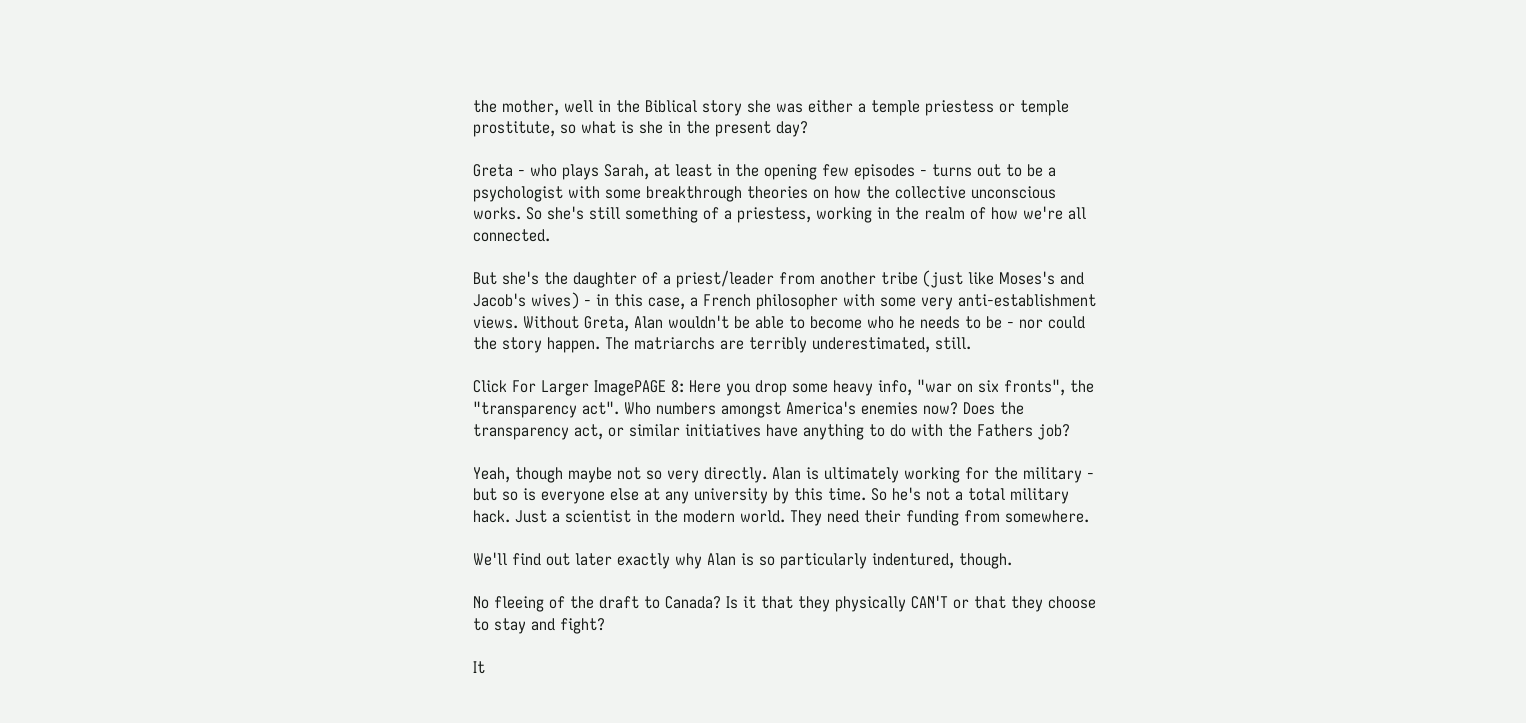the mother, well in the Biblical story she was either a temple priestess or temple prostitute, so what is she in the present day?

Greta - who plays Sarah, at least in the opening few episodes - turns out to be a psychologist with some breakthrough theories on how the collective unconscious works. So she's still something of a priestess, working in the realm of how we're all connected.

But she's the daughter of a priest/leader from another tribe (just like Moses's and Jacob's wives) - in this case, a French philosopher with some very anti-establishment views. Without Greta, Alan wouldn't be able to become who he needs to be - nor could the story happen. The matriarchs are terribly underestimated, still.

Click For Larger ImagePAGE 8: Here you drop some heavy info, "war on six fronts", the "transparency act". Who numbers amongst America's enemies now? Does the transparency act, or similar initiatives have anything to do with the Fathers job?

Yeah, though maybe not so very directly. Alan is ultimately working for the military - but so is everyone else at any university by this time. So he's not a total military hack. Just a scientist in the modern world. They need their funding from somewhere.

We'll find out later exactly why Alan is so particularly indentured, though.

No fleeing of the draft to Canada? Is it that they physically CAN'T or that they choose to stay and fight?

It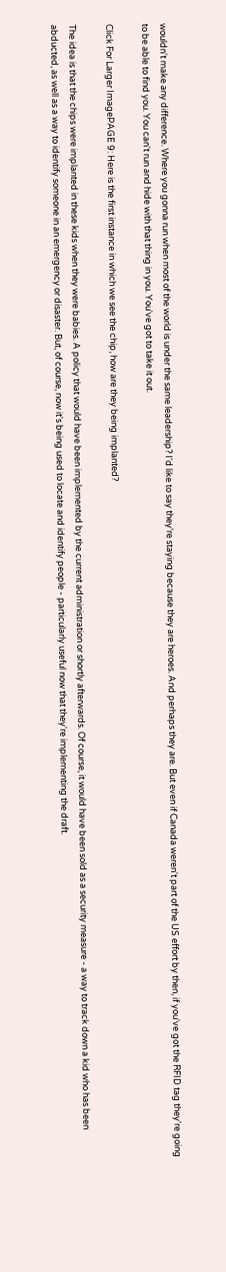wouldn't make any difference. Where you gonna run when most of the world is under the same leadership? I'd like to say they're staying because they are heroes. And perhaps they are. But even if Canada weren't part of the US effort by then, if you've got the RFID tag they're going to be able to find you. You can't run and hide with that thing in you. You've got to take it out.

Click For Larger ImagePAGE 9: Here is the first instance in which we see the chip, how are they being implanted?

The idea is that the chips were implanted in these kids when they were babies. A policy that would have been implemented by the current administration or shortly afterwards. Of course, it would have been sold as a security measure - a way to track down a kid who has been abducted, as well as a way to identify someone in an emergency or disaster. But, of course, now it's being used to locate and identify people - particularly useful now that they're implementing the draft.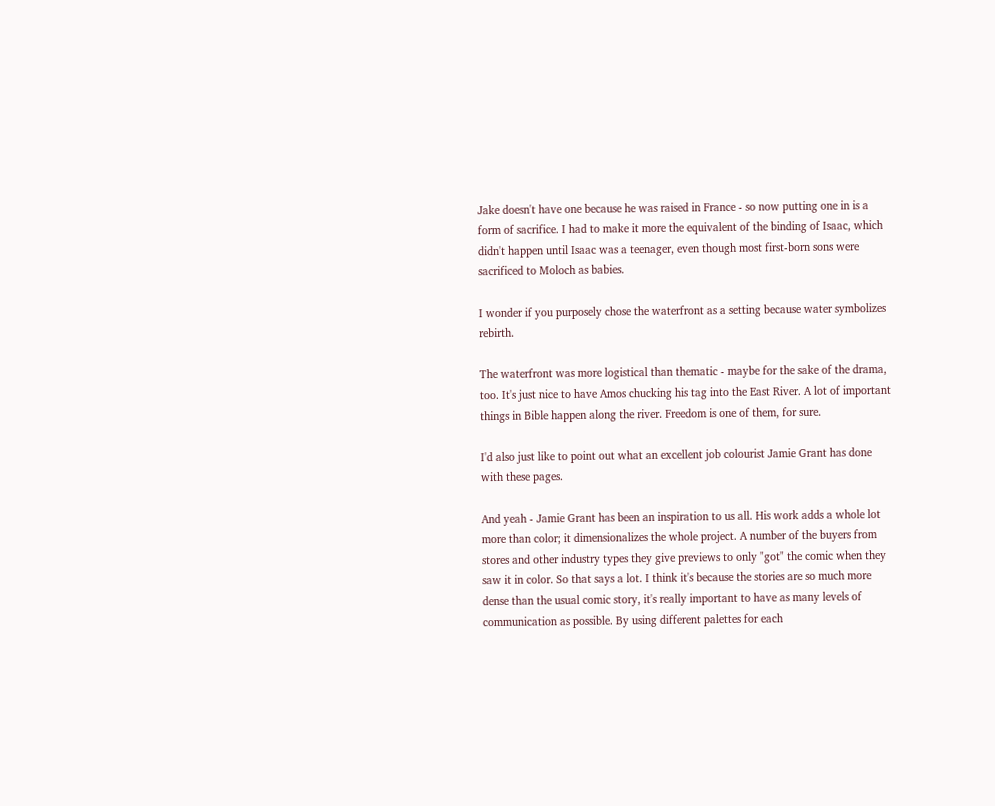Jake doesn't have one because he was raised in France - so now putting one in is a form of sacrifice. I had to make it more the equivalent of the binding of Isaac, which didn't happen until Isaac was a teenager, even though most first-born sons were sacrificed to Moloch as babies.

I wonder if you purposely chose the waterfront as a setting because water symbolizes rebirth.

The waterfront was more logistical than thematic - maybe for the sake of the drama, too. It's just nice to have Amos chucking his tag into the East River. A lot of important things in Bible happen along the river. Freedom is one of them, for sure.

I'd also just like to point out what an excellent job colourist Jamie Grant has done with these pages.

And yeah - Jamie Grant has been an inspiration to us all. His work adds a whole lot more than color; it dimensionalizes the whole project. A number of the buyers from stores and other industry types they give previews to only "got" the comic when they saw it in color. So that says a lot. I think it's because the stories are so much more dense than the usual comic story, it's really important to have as many levels of communication as possible. By using different palettes for each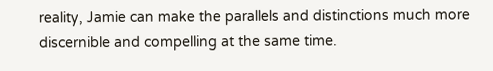reality, Jamie can make the parallels and distinctions much more discernible and compelling at the same time.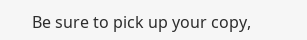Be sure to pick up your copy,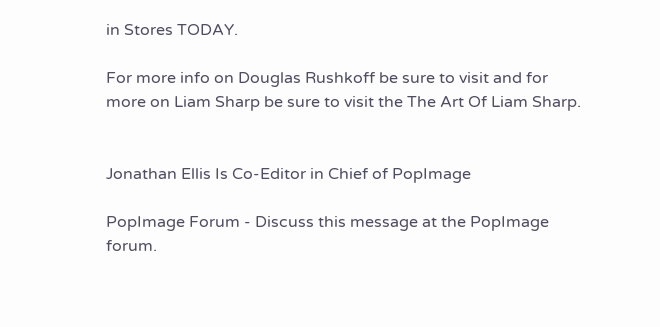in Stores TODAY.

For more info on Douglas Rushkoff be sure to visit and for more on Liam Sharp be sure to visit the The Art Of Liam Sharp.


Jonathan Ellis Is Co-Editor in Chief of PopImage

PopImage Forum - Discuss this message at the PopImage forum.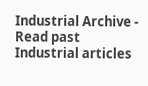Industrial Archive - Read past Industrial articles